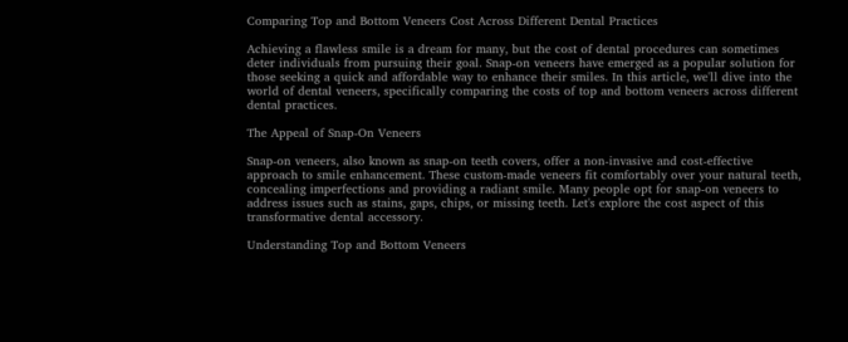Comparing Top and Bottom Veneers Cost Across Different Dental Practices

Achieving a flawless smile is a dream for many, but the cost of dental procedures can sometimes deter individuals from pursuing their goal. Snap-on veneers have emerged as a popular solution for those seeking a quick and affordable way to enhance their smiles. In this article, we'll dive into the world of dental veneers, specifically comparing the costs of top and bottom veneers across different dental practices.

The Appeal of Snap-On Veneers

Snap-on veneers, also known as snap-on teeth covers, offer a non-invasive and cost-effective approach to smile enhancement. These custom-made veneers fit comfortably over your natural teeth, concealing imperfections and providing a radiant smile. Many people opt for snap-on veneers to address issues such as stains, gaps, chips, or missing teeth. Let's explore the cost aspect of this transformative dental accessory.

Understanding Top and Bottom Veneers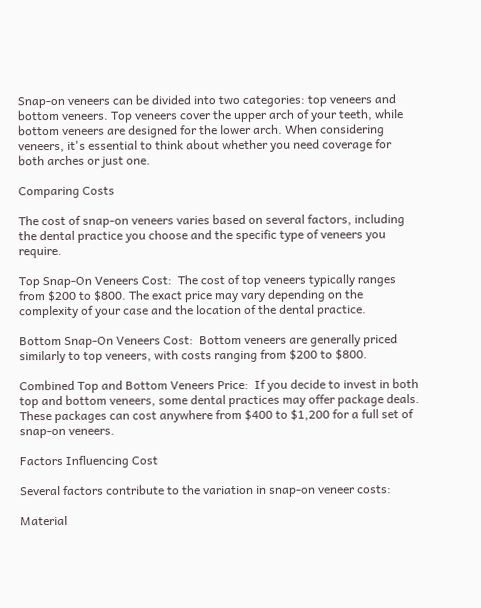Snap-on veneers can be divided into two categories: top veneers and bottom veneers. Top veneers cover the upper arch of your teeth, while bottom veneers are designed for the lower arch. When considering veneers, it's essential to think about whether you need coverage for both arches or just one.

Comparing Costs

The cost of snap-on veneers varies based on several factors, including the dental practice you choose and the specific type of veneers you require.

Top Snap-On Veneers Cost:  The cost of top veneers typically ranges from $200 to $800. The exact price may vary depending on the complexity of your case and the location of the dental practice.

Bottom Snap-On Veneers Cost:  Bottom veneers are generally priced similarly to top veneers, with costs ranging from $200 to $800.

Combined Top and Bottom Veneers Price:  If you decide to invest in both top and bottom veneers, some dental practices may offer package deals. These packages can cost anywhere from $400 to $1,200 for a full set of snap-on veneers.

Factors Influencing Cost

Several factors contribute to the variation in snap-on veneer costs:

Material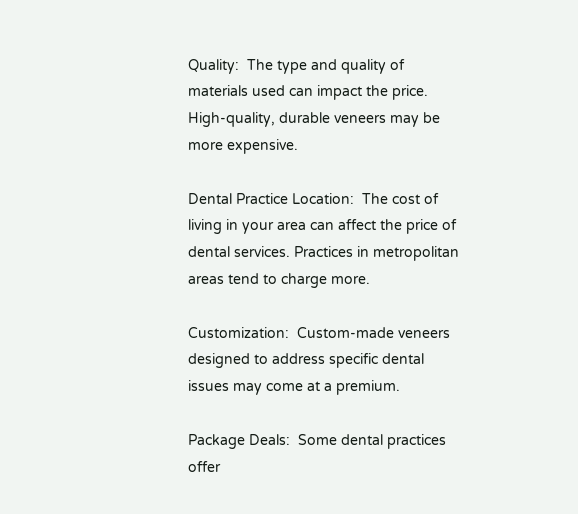Quality:  The type and quality of materials used can impact the price. High-quality, durable veneers may be more expensive.

Dental Practice Location:  The cost of living in your area can affect the price of dental services. Practices in metropolitan areas tend to charge more.

Customization:  Custom-made veneers designed to address specific dental issues may come at a premium.

Package Deals:  Some dental practices offer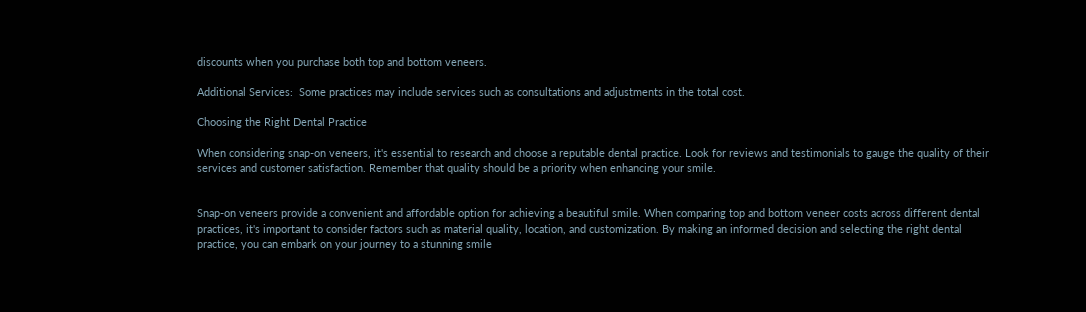discounts when you purchase both top and bottom veneers.

Additional Services:  Some practices may include services such as consultations and adjustments in the total cost.

Choosing the Right Dental Practice

When considering snap-on veneers, it's essential to research and choose a reputable dental practice. Look for reviews and testimonials to gauge the quality of their services and customer satisfaction. Remember that quality should be a priority when enhancing your smile.


Snap-on veneers provide a convenient and affordable option for achieving a beautiful smile. When comparing top and bottom veneer costs across different dental practices, it's important to consider factors such as material quality, location, and customization. By making an informed decision and selecting the right dental practice, you can embark on your journey to a stunning smile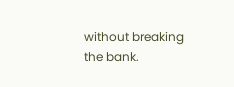without breaking the bank.